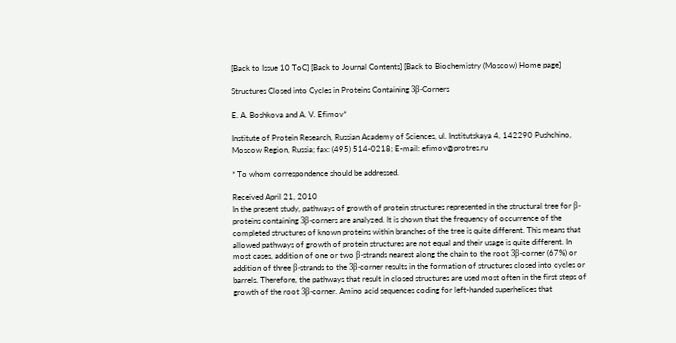[Back to Issue 10 ToC] [Back to Journal Contents] [Back to Biochemistry (Moscow) Home page]

Structures Closed into Cycles in Proteins Containing 3β-Corners

E. A. Boshkova and A. V. Efimov*

Institute of Protein Research, Russian Academy of Sciences, ul. Institutskaya 4, 142290 Pushchino, Moscow Region, Russia; fax: (495) 514-0218; E-mail: efimov@protres.ru

* To whom correspondence should be addressed.

Received April 21, 2010
In the present study, pathways of growth of protein structures represented in the structural tree for β-proteins containing 3β-corners are analyzed. It is shown that the frequency of occurrence of the completed structures of known proteins within branches of the tree is quite different. This means that allowed pathways of growth of protein structures are not equal and their usage is quite different. In most cases, addition of one or two β-strands nearest along the chain to the root 3β-corner (67%) or addition of three β-strands to the 3β-corner results in the formation of structures closed into cycles or barrels. Therefore, the pathways that result in closed structures are used most often in the first steps of growth of the root 3β-corner. Amino acid sequences coding for left-handed superhelices that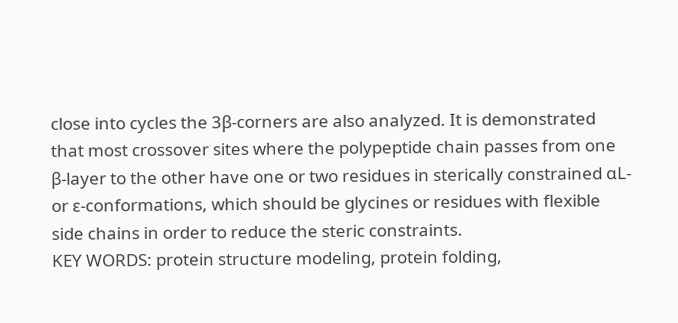close into cycles the 3β-corners are also analyzed. It is demonstrated that most crossover sites where the polypeptide chain passes from one β-layer to the other have one or two residues in sterically constrained αL- or ε-conformations, which should be glycines or residues with flexible side chains in order to reduce the steric constraints.
KEY WORDS: protein structure modeling, protein folding,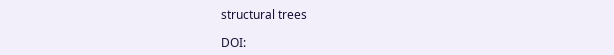structural trees

DOI: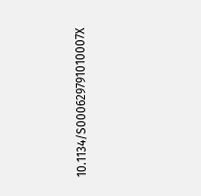10.1134/S000629791010007X